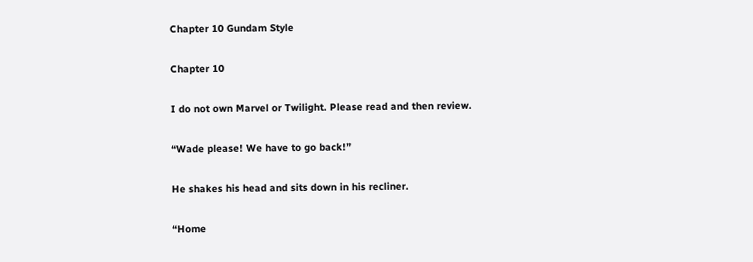Chapter 10 Gundam Style

Chapter 10

I do not own Marvel or Twilight. Please read and then review.

“Wade please! We have to go back!”

He shakes his head and sits down in his recliner.

“Home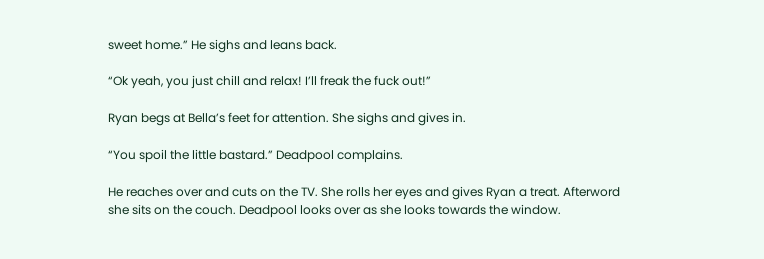sweet home.” He sighs and leans back.

“Ok yeah, you just chill and relax! I’ll freak the fuck out!”

Ryan begs at Bella’s feet for attention. She sighs and gives in.

“You spoil the little bastard.” Deadpool complains.

He reaches over and cuts on the TV. She rolls her eyes and gives Ryan a treat. Afterword she sits on the couch. Deadpool looks over as she looks towards the window.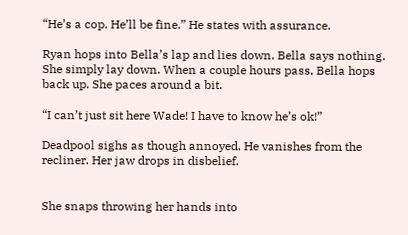“He’s a cop. He’ll be fine.” He states with assurance.

Ryan hops into Bella’s lap and lies down. Bella says nothing. She simply lay down. When a couple hours pass, Bella hops back up. She paces around a bit.

“I can’t just sit here Wade! I have to know he’s ok!”

Deadpool sighs as though annoyed. He vanishes from the recliner. Her jaw drops in disbelief.


She snaps throwing her hands into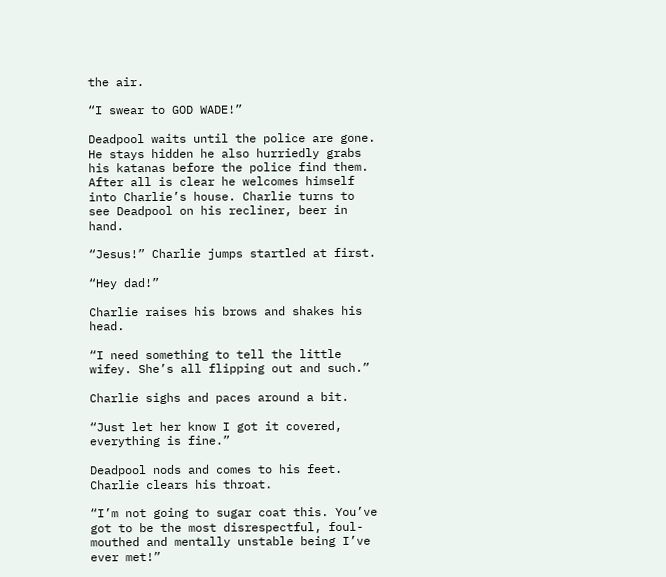the air.

“I swear to GOD WADE!”

Deadpool waits until the police are gone. He stays hidden he also hurriedly grabs his katanas before the police find them. After all is clear he welcomes himself into Charlie’s house. Charlie turns to see Deadpool on his recliner, beer in hand.

“Jesus!” Charlie jumps startled at first.

“Hey dad!”

Charlie raises his brows and shakes his head.

“I need something to tell the little wifey. She’s all flipping out and such.”

Charlie sighs and paces around a bit.

“Just let her know I got it covered, everything is fine.”

Deadpool nods and comes to his feet. Charlie clears his throat.

“I’m not going to sugar coat this. You’ve got to be the most disrespectful, foul-mouthed and mentally unstable being I’ve ever met!”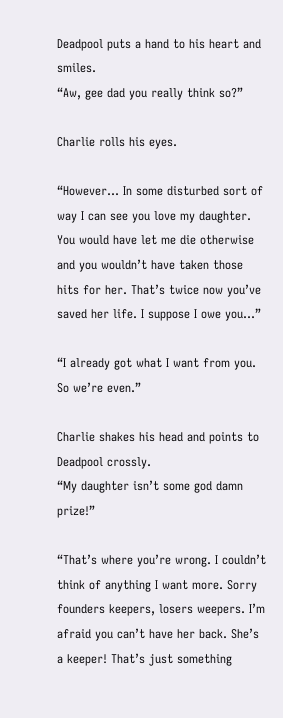Deadpool puts a hand to his heart and smiles.
“Aw, gee dad you really think so?”

Charlie rolls his eyes.

“However… In some disturbed sort of way I can see you love my daughter. You would have let me die otherwise and you wouldn’t have taken those hits for her. That’s twice now you’ve saved her life. I suppose I owe you…”

“I already got what I want from you. So we’re even.”

Charlie shakes his head and points to Deadpool crossly.
“My daughter isn’t some god damn prize!”

“That’s where you’re wrong. I couldn’t think of anything I want more. Sorry founders keepers, losers weepers. I’m afraid you can’t have her back. She’s a keeper! That’s just something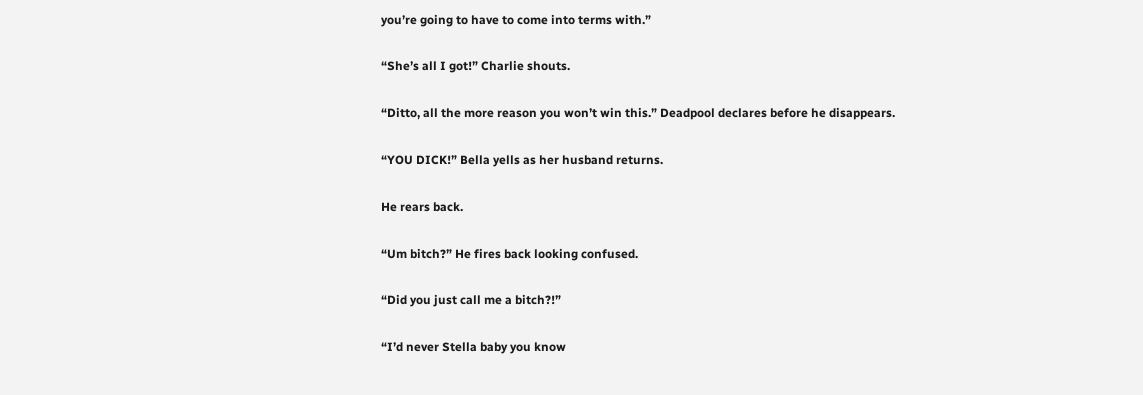you’re going to have to come into terms with.”

“She’s all I got!” Charlie shouts.

“Ditto, all the more reason you won’t win this.” Deadpool declares before he disappears.

“YOU DICK!” Bella yells as her husband returns.

He rears back.

“Um bitch?” He fires back looking confused.

“Did you just call me a bitch?!”

“I’d never Stella baby you know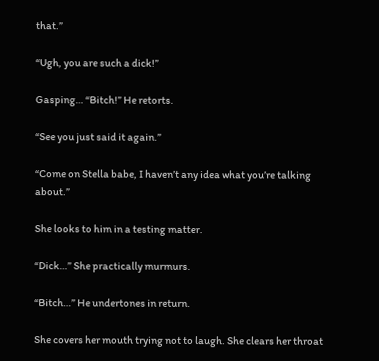that.”

“Ugh, you are such a dick!”

Gasping… “Bitch!” He retorts.

“See you just said it again.”

“Come on Stella babe, I haven’t any idea what you’re talking about.”

She looks to him in a testing matter.

“Dick…” She practically murmurs.

“Bitch…” He undertones in return.

She covers her mouth trying not to laugh. She clears her throat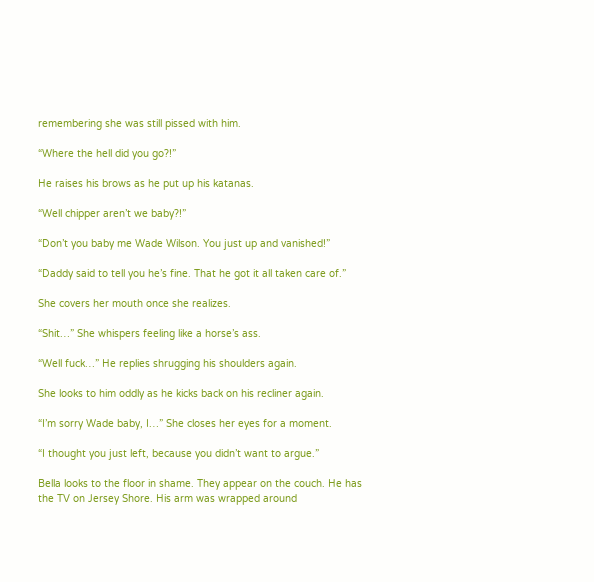remembering she was still pissed with him.

“Where the hell did you go?!”

He raises his brows as he put up his katanas.

“Well chipper aren’t we baby?!”

“Don’t you baby me Wade Wilson. You just up and vanished!”

“Daddy said to tell you he’s fine. That he got it all taken care of.”

She covers her mouth once she realizes.

“Shit…” She whispers feeling like a horse’s ass.

“Well fuck…” He replies shrugging his shoulders again.

She looks to him oddly as he kicks back on his recliner again.

“I’m sorry Wade baby, I…” She closes her eyes for a moment.

“I thought you just left, because you didn’t want to argue.”

Bella looks to the floor in shame. They appear on the couch. He has the TV on Jersey Shore. His arm was wrapped around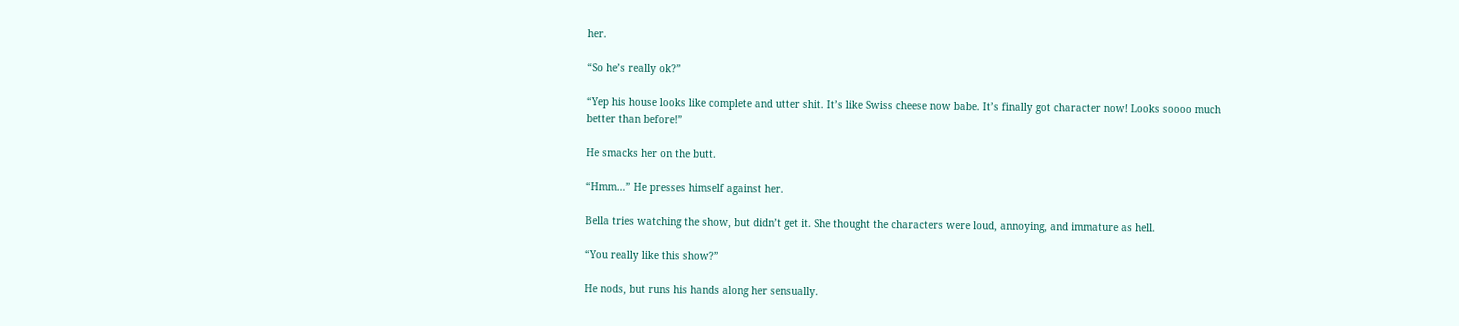her.

“So he’s really ok?”

“Yep his house looks like complete and utter shit. It’s like Swiss cheese now babe. It’s finally got character now! Looks soooo much better than before!”

He smacks her on the butt.

“Hmm…” He presses himself against her.

Bella tries watching the show, but didn’t get it. She thought the characters were loud, annoying, and immature as hell.

“You really like this show?”

He nods, but runs his hands along her sensually.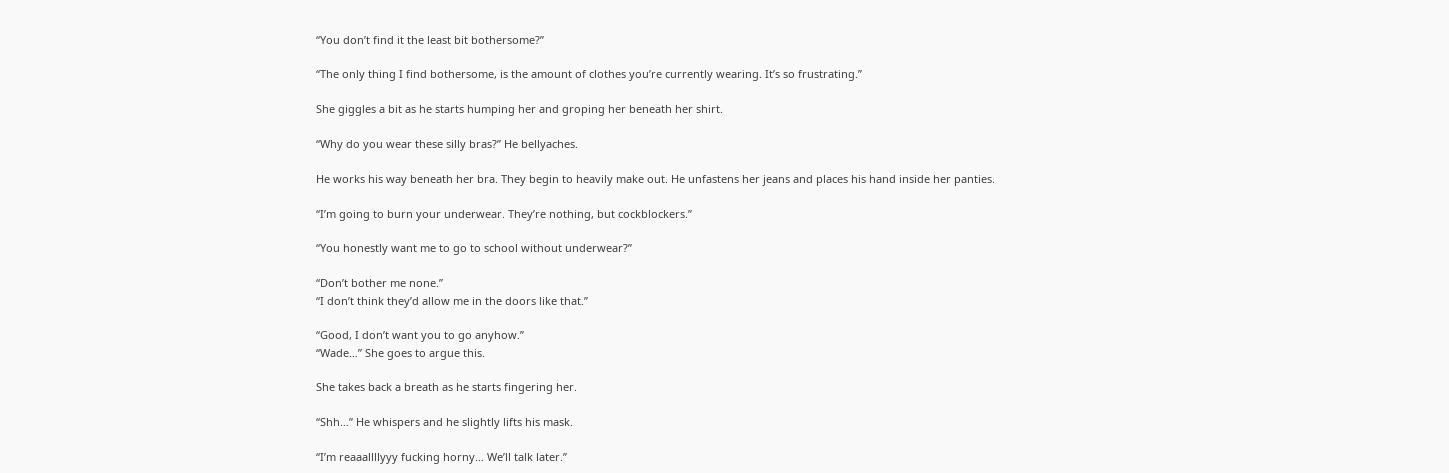“You don’t find it the least bit bothersome?”

“The only thing I find bothersome, is the amount of clothes you’re currently wearing. It’s so frustrating.”

She giggles a bit as he starts humping her and groping her beneath her shirt.

“Why do you wear these silly bras?” He bellyaches.

He works his way beneath her bra. They begin to heavily make out. He unfastens her jeans and places his hand inside her panties.

“I’m going to burn your underwear. They’re nothing, but cockblockers.”

“You honestly want me to go to school without underwear?”

“Don’t bother me none.”
“I don’t think they’d allow me in the doors like that.”

“Good, I don’t want you to go anyhow.”
“Wade…” She goes to argue this.

She takes back a breath as he starts fingering her.

“Shh…” He whispers and he slightly lifts his mask.

“I’m reaaallllyyy fucking horny… We’ll talk later.”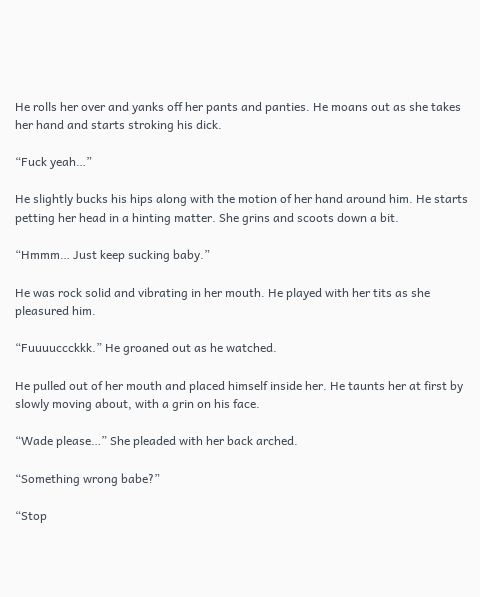He rolls her over and yanks off her pants and panties. He moans out as she takes her hand and starts stroking his dick.

“Fuck yeah…”

He slightly bucks his hips along with the motion of her hand around him. He starts petting her head in a hinting matter. She grins and scoots down a bit.

“Hmmm… Just keep sucking baby.”

He was rock solid and vibrating in her mouth. He played with her tits as she pleasured him.

“Fuuuuccckkk.” He groaned out as he watched.

He pulled out of her mouth and placed himself inside her. He taunts her at first by slowly moving about, with a grin on his face.

“Wade please…” She pleaded with her back arched.

“Something wrong babe?”

“Stop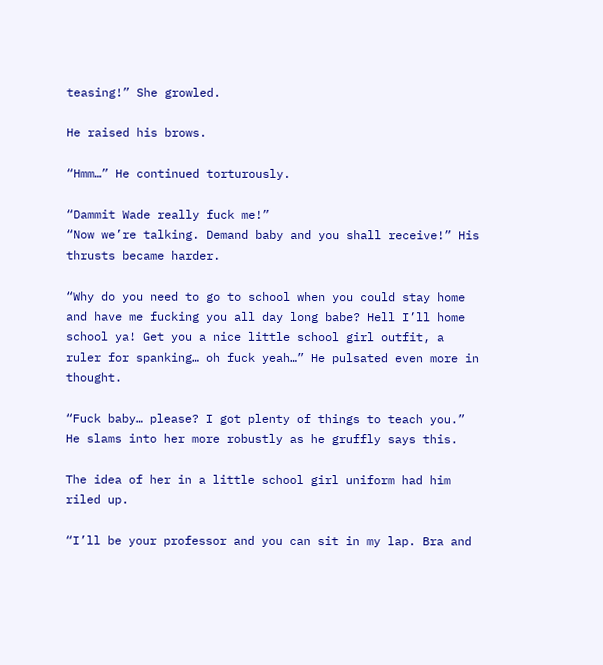teasing!” She growled.

He raised his brows.

“Hmm…” He continued torturously.

“Dammit Wade really fuck me!”
“Now we’re talking. Demand baby and you shall receive!” His thrusts became harder.

“Why do you need to go to school when you could stay home and have me fucking you all day long babe? Hell I’ll home school ya! Get you a nice little school girl outfit, a ruler for spanking… oh fuck yeah…” He pulsated even more in thought.

“Fuck baby… please? I got plenty of things to teach you.” He slams into her more robustly as he gruffly says this.

The idea of her in a little school girl uniform had him riled up.

“I’ll be your professor and you can sit in my lap. Bra and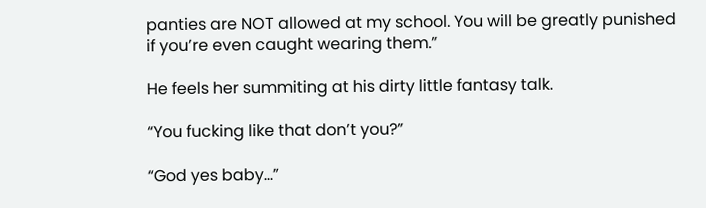panties are NOT allowed at my school. You will be greatly punished if you’re even caught wearing them.”

He feels her summiting at his dirty little fantasy talk.

“You fucking like that don’t you?”

“God yes baby…”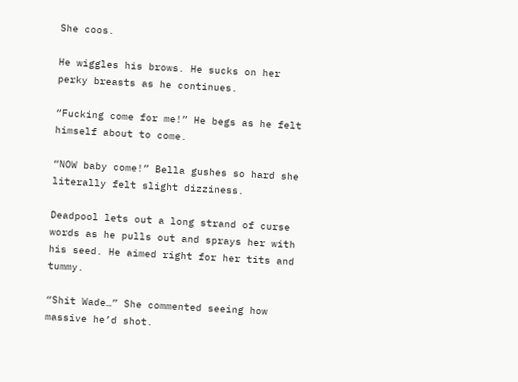She coos.

He wiggles his brows. He sucks on her perky breasts as he continues.

“Fucking come for me!” He begs as he felt himself about to come.

“NOW baby come!” Bella gushes so hard she literally felt slight dizziness.

Deadpool lets out a long strand of curse words as he pulls out and sprays her with his seed. He aimed right for her tits and tummy.

“Shit Wade…” She commented seeing how massive he’d shot.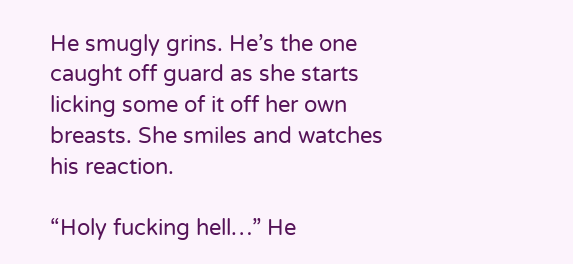He smugly grins. He’s the one caught off guard as she starts licking some of it off her own breasts. She smiles and watches his reaction.

“Holy fucking hell…” He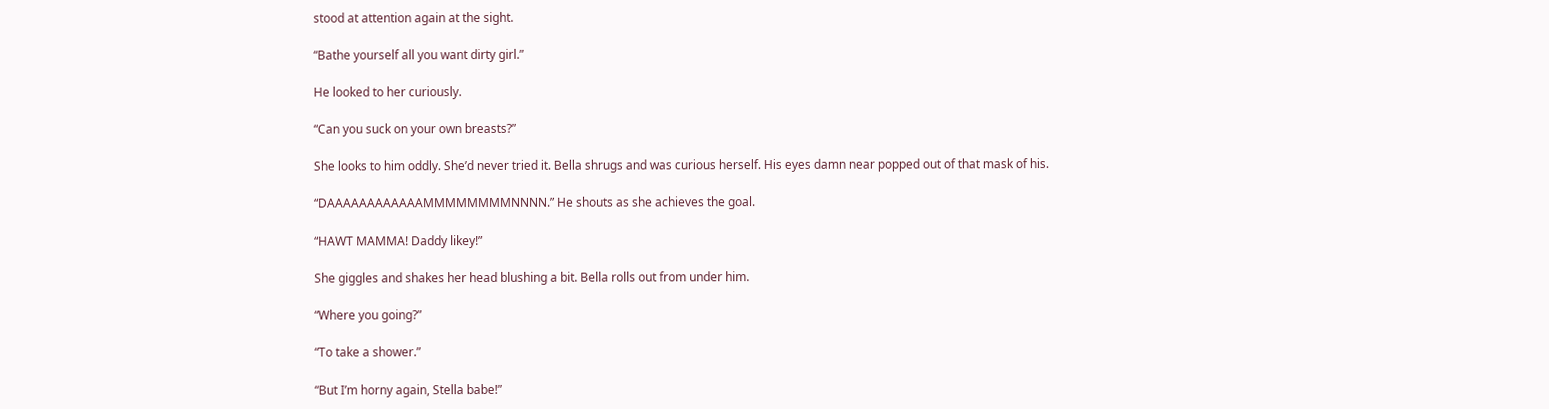stood at attention again at the sight.

“Bathe yourself all you want dirty girl.”

He looked to her curiously.

“Can you suck on your own breasts?”

She looks to him oddly. She’d never tried it. Bella shrugs and was curious herself. His eyes damn near popped out of that mask of his.

“DAAAAAAAAAAAAMMMMMMMMNNNN.” He shouts as she achieves the goal.

“HAWT MAMMA! Daddy likey!”

She giggles and shakes her head blushing a bit. Bella rolls out from under him.

“Where you going?”

“To take a shower.”

“But I’m horny again, Stella babe!”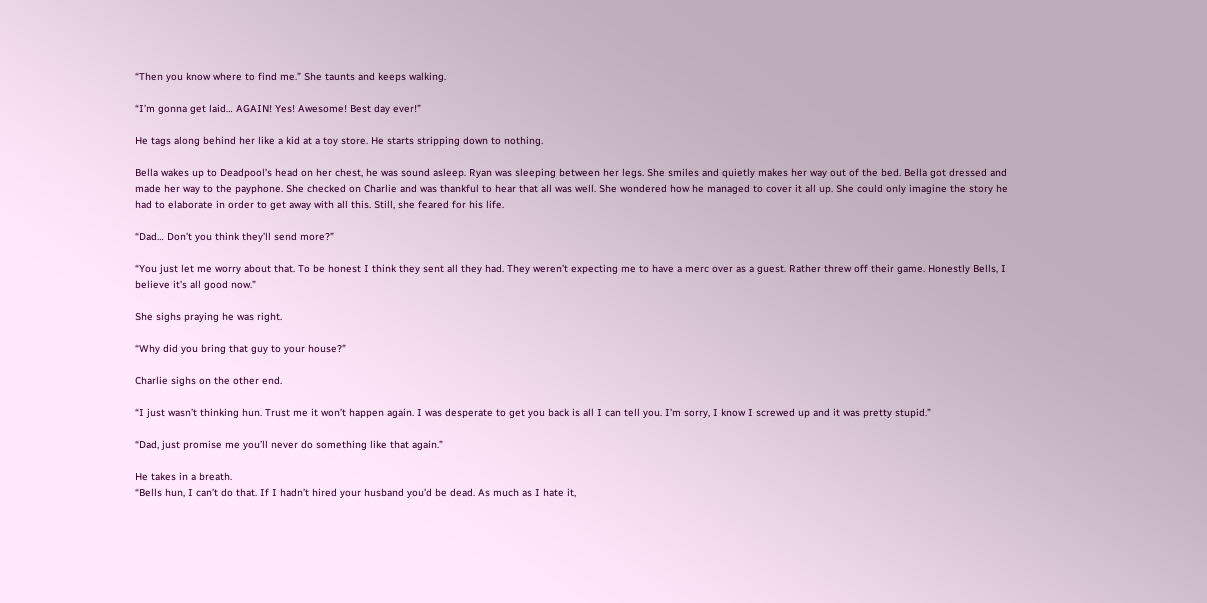“Then you know where to find me.” She taunts and keeps walking.

“I’m gonna get laid… AGAIN! Yes! Awesome! Best day ever!”

He tags along behind her like a kid at a toy store. He starts stripping down to nothing.

Bella wakes up to Deadpool’s head on her chest, he was sound asleep. Ryan was sleeping between her legs. She smiles and quietly makes her way out of the bed. Bella got dressed and made her way to the payphone. She checked on Charlie and was thankful to hear that all was well. She wondered how he managed to cover it all up. She could only imagine the story he had to elaborate in order to get away with all this. Still, she feared for his life.

“Dad… Don’t you think they’ll send more?”

“You just let me worry about that. To be honest I think they sent all they had. They weren’t expecting me to have a merc over as a guest. Rather threw off their game. Honestly Bells, I believe it’s all good now.”

She sighs praying he was right.

“Why did you bring that guy to your house?”

Charlie sighs on the other end.

“I just wasn’t thinking hun. Trust me it won’t happen again. I was desperate to get you back is all I can tell you. I’m sorry, I know I screwed up and it was pretty stupid.”

“Dad, just promise me you’ll never do something like that again.”

He takes in a breath.
“Bells hun, I can’t do that. If I hadn’t hired your husband you’d be dead. As much as I hate it,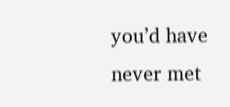you’d have never met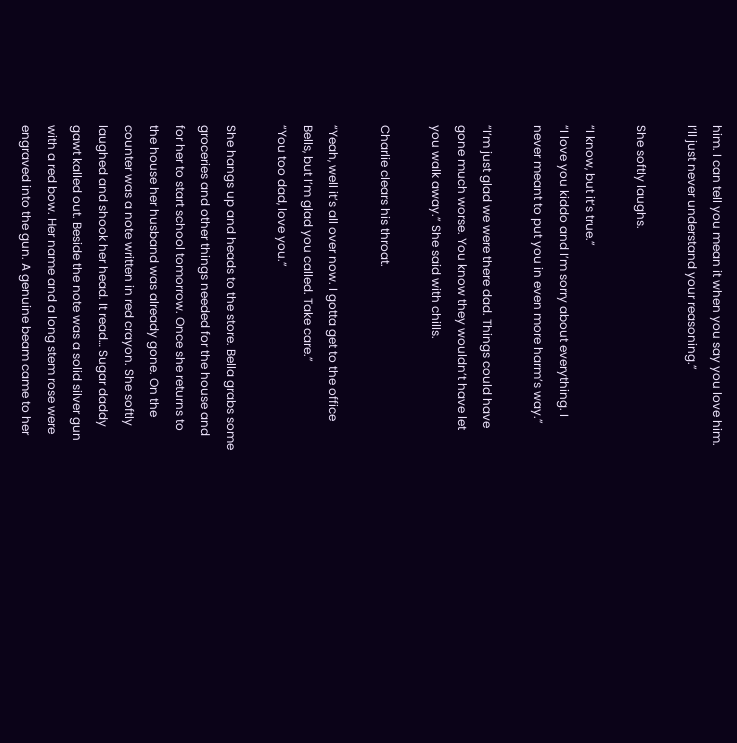him. I can tell you mean it when you say you love him. I’ll just never understand your reasoning.”

She softly laughs.

“I know, but it’s true.”
“I love you kiddo and I’m sorry about everything. I never meant to put you in even more harm’s way.”

“I’m just glad we were there dad. Things could have gone much worse. You know they wouldn’t have let you walk away.” She said with chills.

Charlie clears his throat.

“Yeah, well it’s all over now. I gotta get to the office Bells, but I’m glad you called. Take care.”
“You too dad, love you.”

She hangs up and heads to the store. Bella grabs some groceries and other things needed for the house and for her to start school tomorrow. Once she returns to the house her husband was already gone. On the counter was a note written in red crayon. She softly laughed and shook her head. It read… Sugar daddy gawt kalled out. Beside the note was a solid silver gun with a red bow. Her name and a long stem rose were engraved into the gun. A genuine beam came to her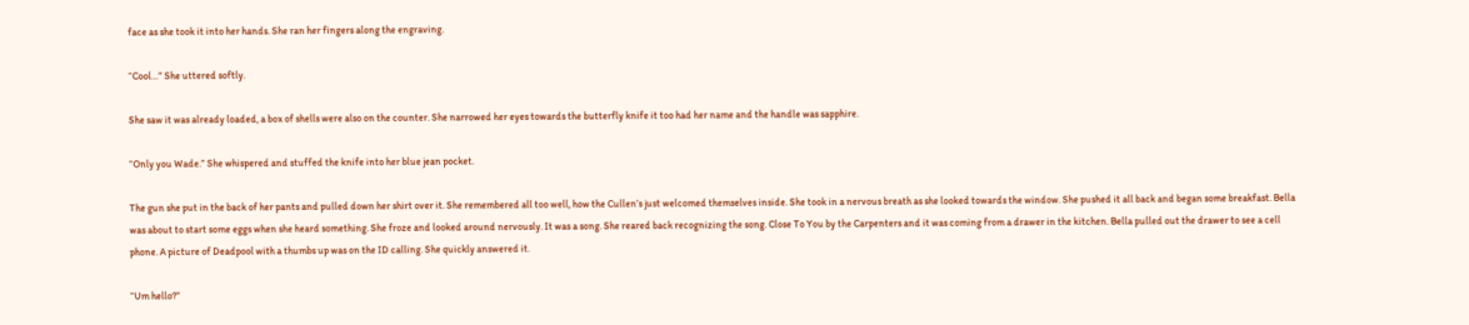face as she took it into her hands. She ran her fingers along the engraving.

“Cool…” She uttered softly.

She saw it was already loaded, a box of shells were also on the counter. She narrowed her eyes towards the butterfly knife it too had her name and the handle was sapphire.

“Only you Wade.” She whispered and stuffed the knife into her blue jean pocket.

The gun she put in the back of her pants and pulled down her shirt over it. She remembered all too well, how the Cullen’s just welcomed themselves inside. She took in a nervous breath as she looked towards the window. She pushed it all back and began some breakfast. Bella was about to start some eggs when she heard something. She froze and looked around nervously. It was a song. She reared back recognizing the song. Close To You by the Carpenters and it was coming from a drawer in the kitchen. Bella pulled out the drawer to see a cell phone. A picture of Deadpool with a thumbs up was on the ID calling. She quickly answered it.

“Um hello?”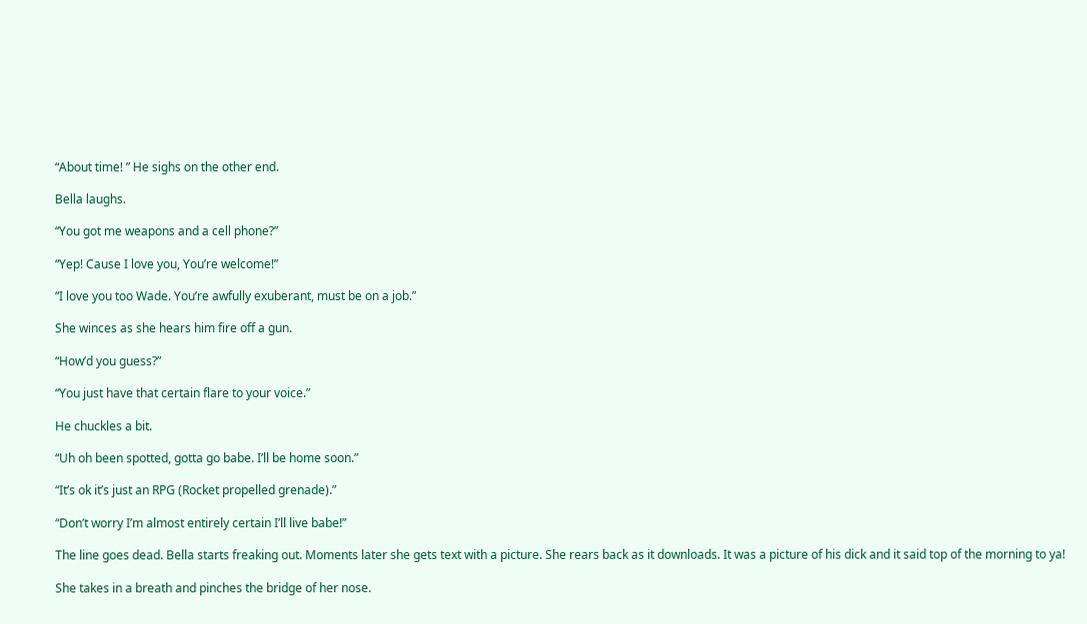“About time! ” He sighs on the other end.

Bella laughs.

“You got me weapons and a cell phone?”

“Yep! Cause I love you, You’re welcome!”

“I love you too Wade. You’re awfully exuberant, must be on a job.”

She winces as she hears him fire off a gun.

“How’d you guess?”

“You just have that certain flare to your voice.”

He chuckles a bit.

“Uh oh been spotted, gotta go babe. I’ll be home soon.”

“It’s ok it’s just an RPG (Rocket propelled grenade).”

“Don’t worry I’m almost entirely certain I’ll live babe!”

The line goes dead. Bella starts freaking out. Moments later she gets text with a picture. She rears back as it downloads. It was a picture of his dick and it said top of the morning to ya!

She takes in a breath and pinches the bridge of her nose.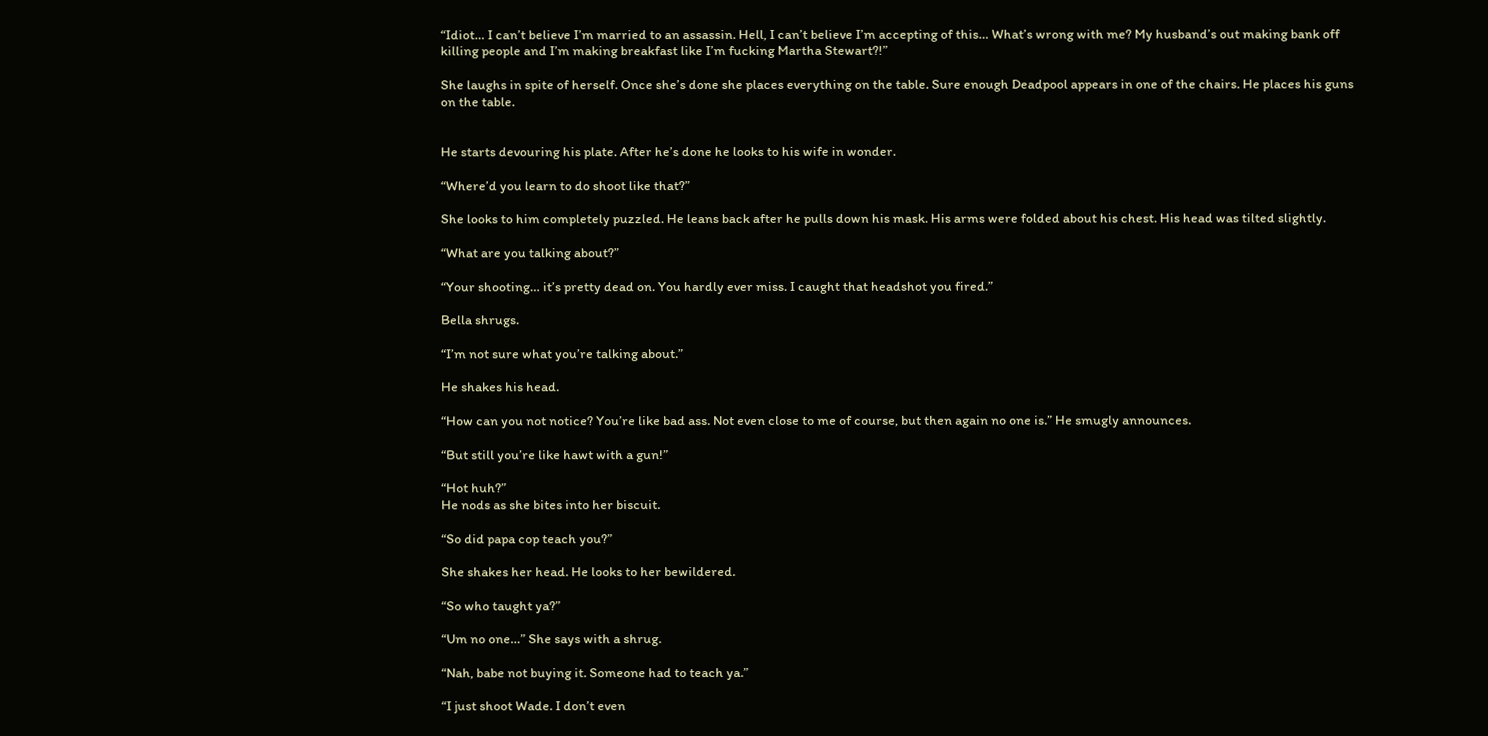“Idiot… I can’t believe I’m married to an assassin. Hell, I can’t believe I’m accepting of this… What’s wrong with me? My husband’s out making bank off killing people and I’m making breakfast like I’m fucking Martha Stewart?!”

She laughs in spite of herself. Once she’s done she places everything on the table. Sure enough Deadpool appears in one of the chairs. He places his guns on the table.


He starts devouring his plate. After he’s done he looks to his wife in wonder.

“Where’d you learn to do shoot like that?”

She looks to him completely puzzled. He leans back after he pulls down his mask. His arms were folded about his chest. His head was tilted slightly.

“What are you talking about?”

“Your shooting… it’s pretty dead on. You hardly ever miss. I caught that headshot you fired.”

Bella shrugs.

“I’m not sure what you’re talking about.”

He shakes his head.

“How can you not notice? You’re like bad ass. Not even close to me of course, but then again no one is.” He smugly announces.

“But still you’re like hawt with a gun!”

“Hot huh?”
He nods as she bites into her biscuit.

“So did papa cop teach you?”

She shakes her head. He looks to her bewildered.

“So who taught ya?”

“Um no one…” She says with a shrug.

“Nah, babe not buying it. Someone had to teach ya.”

“I just shoot Wade. I don’t even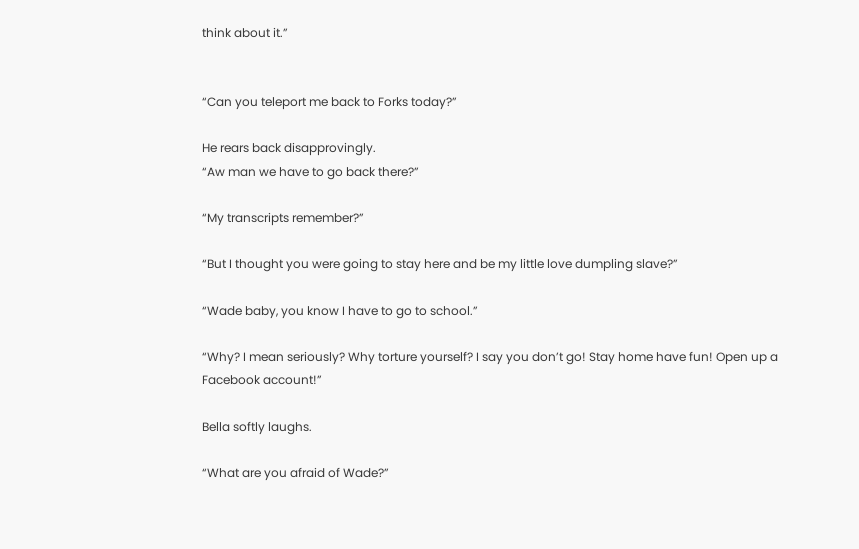think about it.”


“Can you teleport me back to Forks today?”

He rears back disapprovingly.
“Aw man we have to go back there?”

“My transcripts remember?”

“But I thought you were going to stay here and be my little love dumpling slave?”

“Wade baby, you know I have to go to school.”

“Why? I mean seriously? Why torture yourself? I say you don’t go! Stay home have fun! Open up a Facebook account!”

Bella softly laughs.

“What are you afraid of Wade?”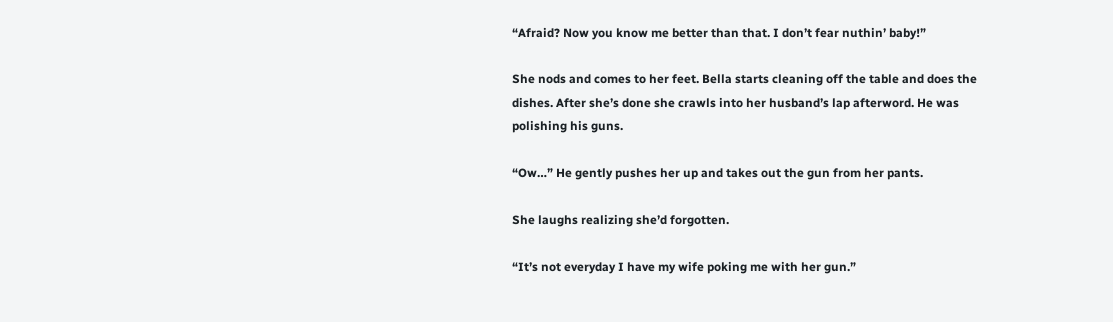“Afraid? Now you know me better than that. I don’t fear nuthin’ baby!”

She nods and comes to her feet. Bella starts cleaning off the table and does the dishes. After she’s done she crawls into her husband’s lap afterword. He was polishing his guns.

“Ow…” He gently pushes her up and takes out the gun from her pants.

She laughs realizing she’d forgotten.

“It’s not everyday I have my wife poking me with her gun.”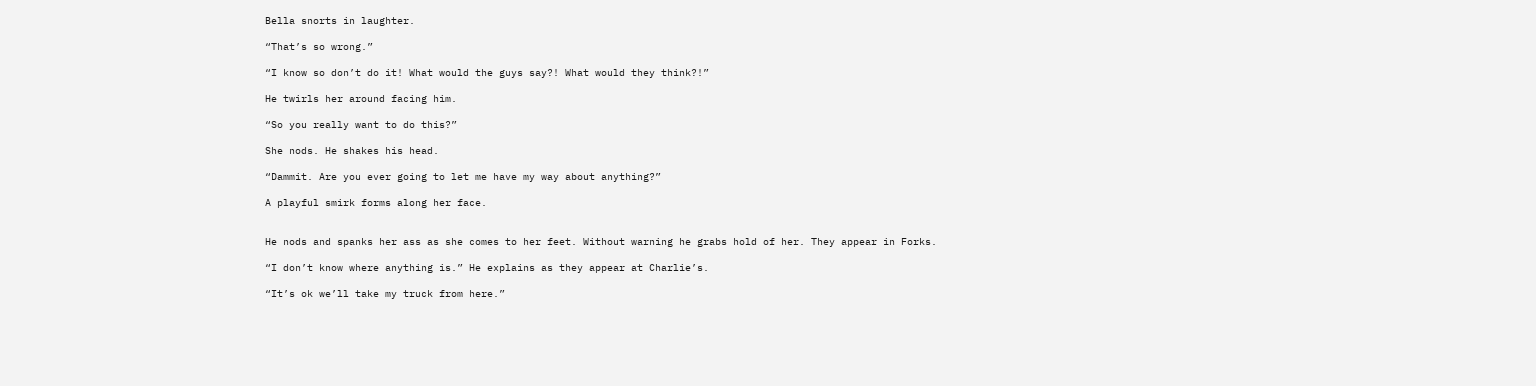Bella snorts in laughter.

“That’s so wrong.”

“I know so don’t do it! What would the guys say?! What would they think?!”

He twirls her around facing him.

“So you really want to do this?”

She nods. He shakes his head.

“Dammit. Are you ever going to let me have my way about anything?”

A playful smirk forms along her face.


He nods and spanks her ass as she comes to her feet. Without warning he grabs hold of her. They appear in Forks.

“I don’t know where anything is.” He explains as they appear at Charlie’s.

“It’s ok we’ll take my truck from here.”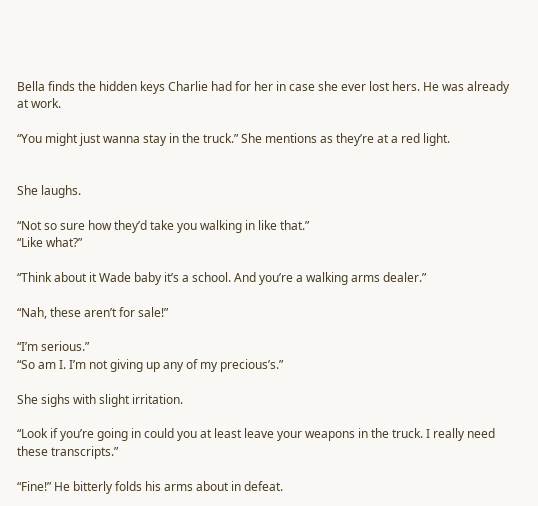Bella finds the hidden keys Charlie had for her in case she ever lost hers. He was already at work.

“You might just wanna stay in the truck.” She mentions as they’re at a red light.


She laughs.

“Not so sure how they’d take you walking in like that.”
“Like what?”

“Think about it Wade baby it’s a school. And you’re a walking arms dealer.”

“Nah, these aren’t for sale!”

“I’m serious.”
“So am I. I’m not giving up any of my precious’s.”

She sighs with slight irritation.

“Look if you’re going in could you at least leave your weapons in the truck. I really need these transcripts.”

“Fine!” He bitterly folds his arms about in defeat.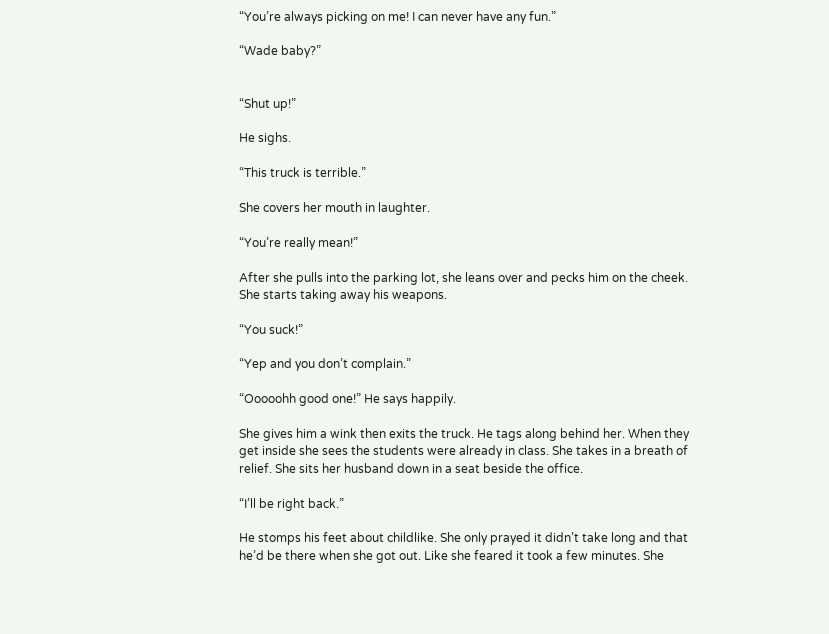“You’re always picking on me! I can never have any fun.”

“Wade baby?”


“Shut up!”

He sighs.

“This truck is terrible.”

She covers her mouth in laughter.

“You’re really mean!”

After she pulls into the parking lot, she leans over and pecks him on the cheek. She starts taking away his weapons.

“You suck!”

“Yep and you don’t complain.”

“Ooooohh good one!” He says happily.

She gives him a wink then exits the truck. He tags along behind her. When they get inside she sees the students were already in class. She takes in a breath of relief. She sits her husband down in a seat beside the office.

“I’ll be right back.”

He stomps his feet about childlike. She only prayed it didn’t take long and that he’d be there when she got out. Like she feared it took a few minutes. She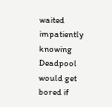waited impatiently knowing Deadpool would get bored if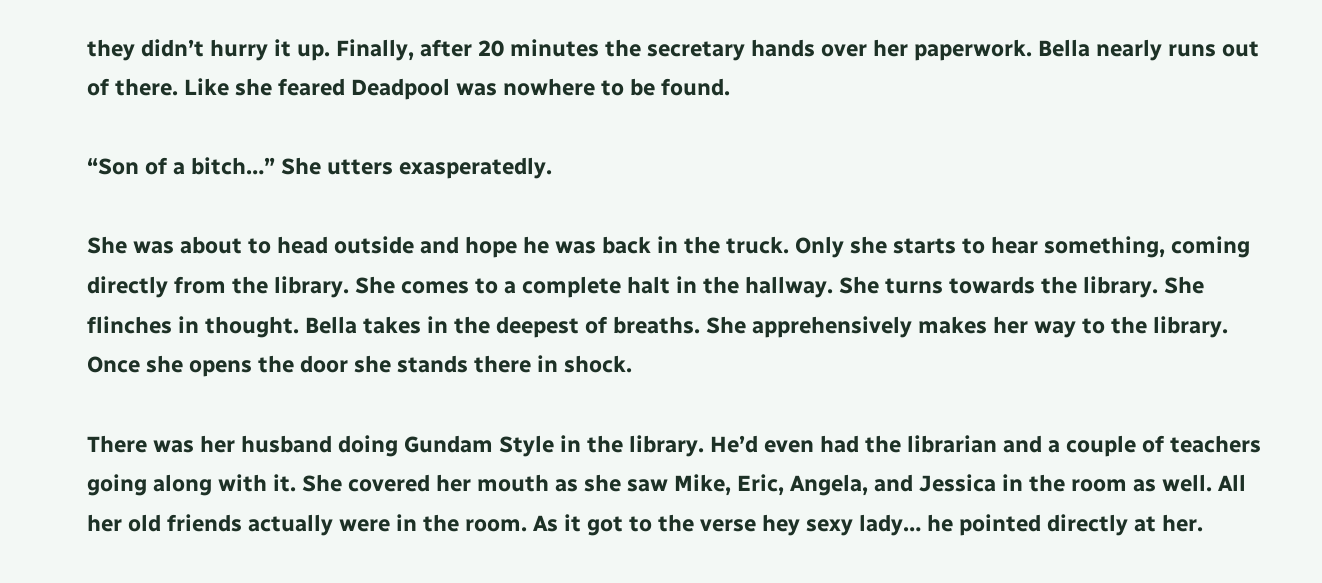they didn’t hurry it up. Finally, after 20 minutes the secretary hands over her paperwork. Bella nearly runs out of there. Like she feared Deadpool was nowhere to be found.

“Son of a bitch…” She utters exasperatedly.

She was about to head outside and hope he was back in the truck. Only she starts to hear something, coming directly from the library. She comes to a complete halt in the hallway. She turns towards the library. She flinches in thought. Bella takes in the deepest of breaths. She apprehensively makes her way to the library. Once she opens the door she stands there in shock.

There was her husband doing Gundam Style in the library. He’d even had the librarian and a couple of teachers going along with it. She covered her mouth as she saw Mike, Eric, Angela, and Jessica in the room as well. All her old friends actually were in the room. As it got to the verse hey sexy lady… he pointed directly at her.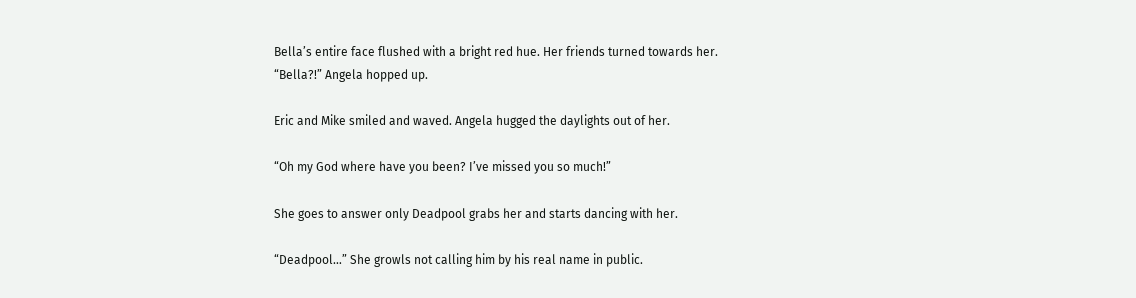Bella’s entire face flushed with a bright red hue. Her friends turned towards her.
“Bella?!” Angela hopped up.

Eric and Mike smiled and waved. Angela hugged the daylights out of her.

“Oh my God where have you been? I’ve missed you so much!”

She goes to answer only Deadpool grabs her and starts dancing with her.

“Deadpool…” She growls not calling him by his real name in public.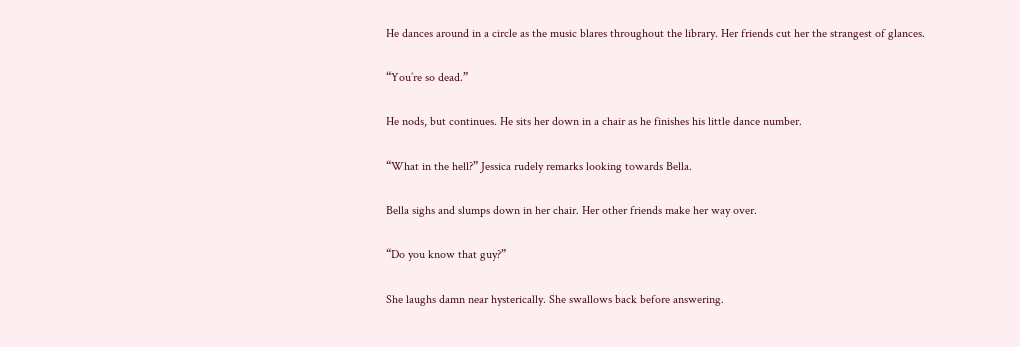He dances around in a circle as the music blares throughout the library. Her friends cut her the strangest of glances.

“You’re so dead.”

He nods, but continues. He sits her down in a chair as he finishes his little dance number.

“What in the hell?” Jessica rudely remarks looking towards Bella.

Bella sighs and slumps down in her chair. Her other friends make her way over.

“Do you know that guy?”

She laughs damn near hysterically. She swallows back before answering.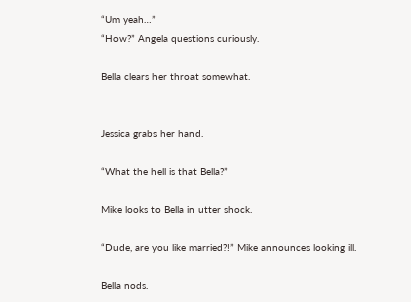“Um yeah…”
“How?” Angela questions curiously.

Bella clears her throat somewhat.


Jessica grabs her hand.

“What the hell is that Bella?”

Mike looks to Bella in utter shock.

“Dude, are you like married?!” Mike announces looking ill.

Bella nods.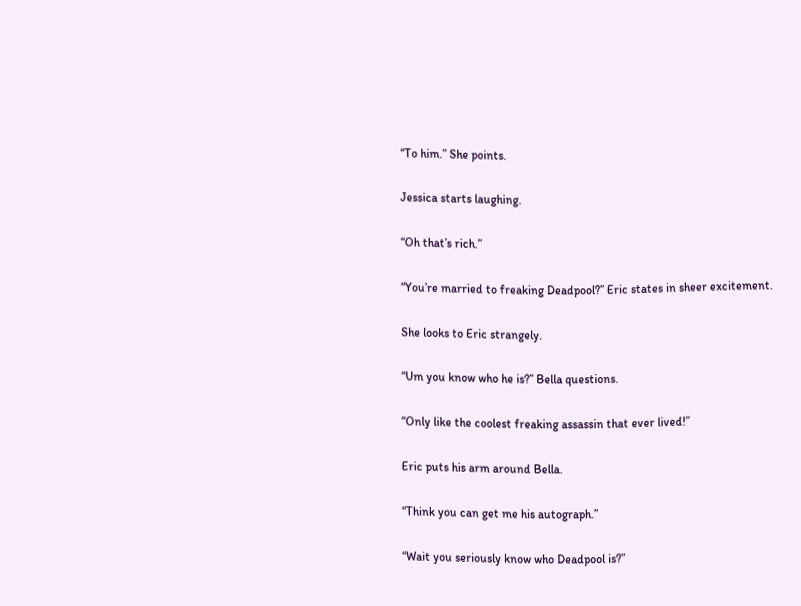“To him.” She points.

Jessica starts laughing.

“Oh that’s rich.”

“You’re married to freaking Deadpool?” Eric states in sheer excitement.

She looks to Eric strangely.

“Um you know who he is?” Bella questions.

“Only like the coolest freaking assassin that ever lived!”

Eric puts his arm around Bella.

“Think you can get me his autograph.”

“Wait you seriously know who Deadpool is?”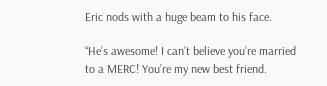Eric nods with a huge beam to his face.

“He’s awesome! I can’t believe you’re married to a MERC! You’re my new best friend.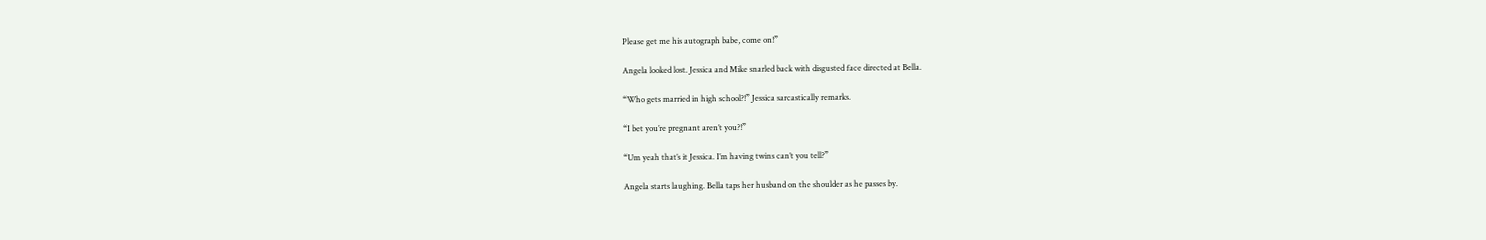Please get me his autograph babe, come on!”

Angela looked lost. Jessica and Mike snarled back with disgusted face directed at Bella.

“Who gets married in high school?!” Jessica sarcastically remarks.

“I bet you’re pregnant aren’t you?!”

“Um yeah that’s it Jessica. I’m having twins can’t you tell?”

Angela starts laughing. Bella taps her husband on the shoulder as he passes by.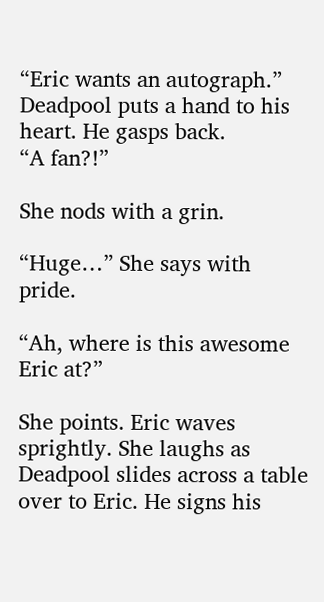“Eric wants an autograph.”
Deadpool puts a hand to his heart. He gasps back.
“A fan?!”

She nods with a grin.

“Huge…” She says with pride.

“Ah, where is this awesome Eric at?”

She points. Eric waves sprightly. She laughs as Deadpool slides across a table over to Eric. He signs his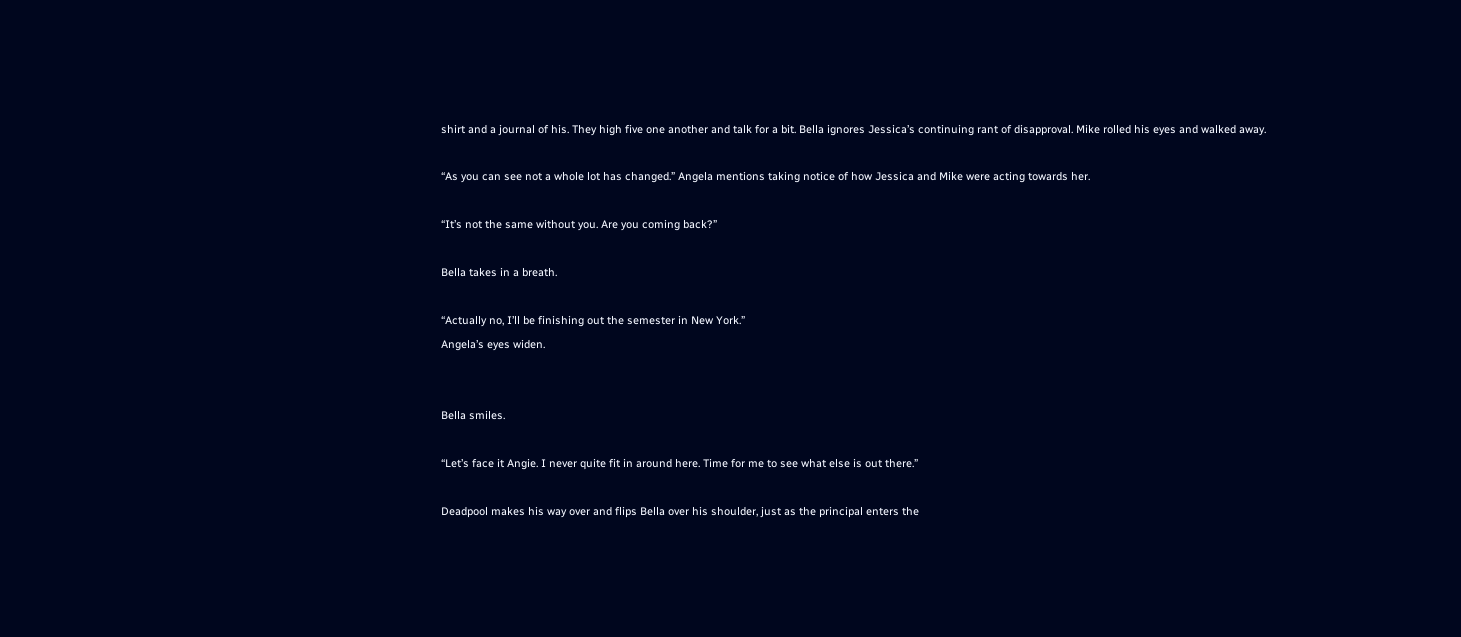shirt and a journal of his. They high five one another and talk for a bit. Bella ignores Jessica’s continuing rant of disapproval. Mike rolled his eyes and walked away.

“As you can see not a whole lot has changed.” Angela mentions taking notice of how Jessica and Mike were acting towards her.

“It’s not the same without you. Are you coming back?”

Bella takes in a breath.

“Actually no, I’ll be finishing out the semester in New York.”
Angela’s eyes widen.


Bella smiles.

“Let’s face it Angie. I never quite fit in around here. Time for me to see what else is out there.”

Deadpool makes his way over and flips Bella over his shoulder, just as the principal enters the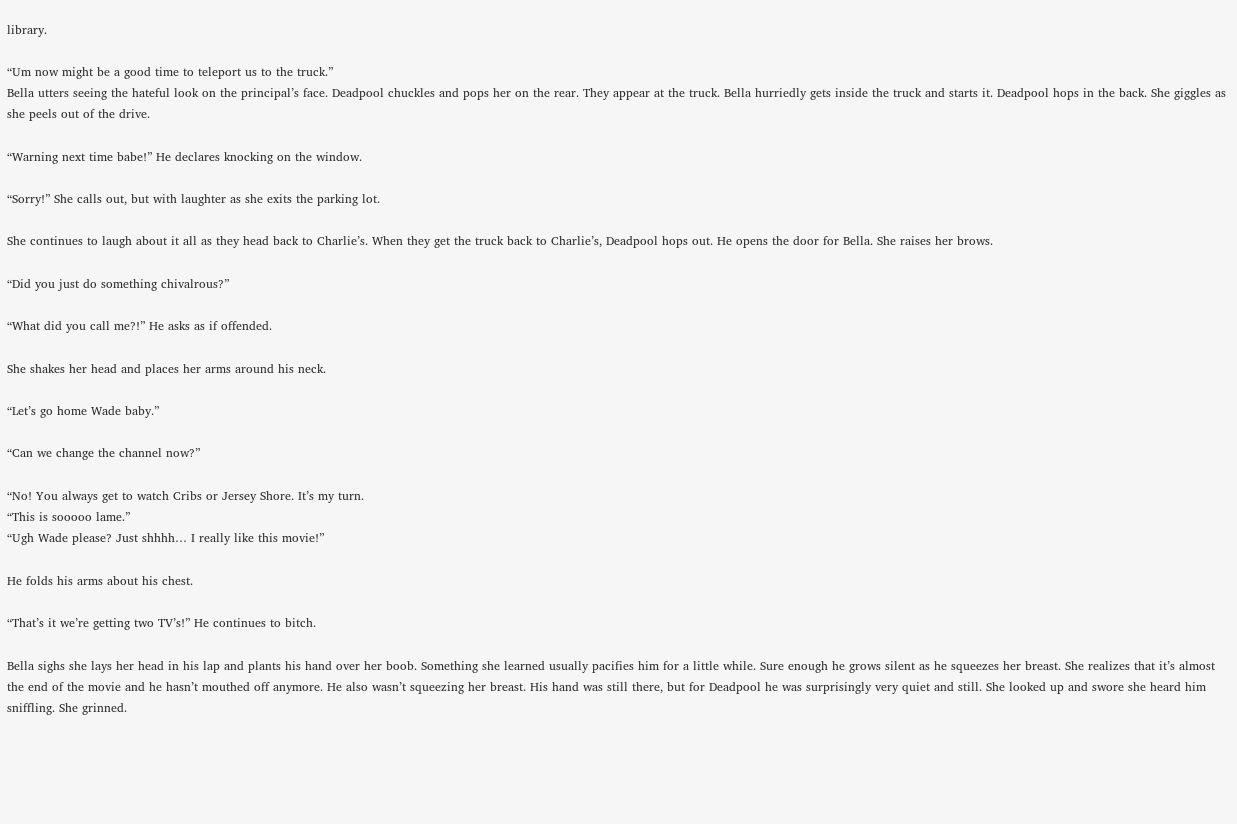library.

“Um now might be a good time to teleport us to the truck.”
Bella utters seeing the hateful look on the principal’s face. Deadpool chuckles and pops her on the rear. They appear at the truck. Bella hurriedly gets inside the truck and starts it. Deadpool hops in the back. She giggles as she peels out of the drive.

“Warning next time babe!” He declares knocking on the window.

“Sorry!” She calls out, but with laughter as she exits the parking lot.

She continues to laugh about it all as they head back to Charlie’s. When they get the truck back to Charlie’s, Deadpool hops out. He opens the door for Bella. She raises her brows.

“Did you just do something chivalrous?”

“What did you call me?!” He asks as if offended.

She shakes her head and places her arms around his neck.

“Let’s go home Wade baby.”

“Can we change the channel now?”

“No! You always get to watch Cribs or Jersey Shore. It’s my turn.
“This is sooooo lame.”
“Ugh Wade please? Just shhhh… I really like this movie!”

He folds his arms about his chest.

“That’s it we’re getting two TV’s!” He continues to bitch.

Bella sighs she lays her head in his lap and plants his hand over her boob. Something she learned usually pacifies him for a little while. Sure enough he grows silent as he squeezes her breast. She realizes that it’s almost the end of the movie and he hasn’t mouthed off anymore. He also wasn’t squeezing her breast. His hand was still there, but for Deadpool he was surprisingly very quiet and still. She looked up and swore she heard him sniffling. She grinned.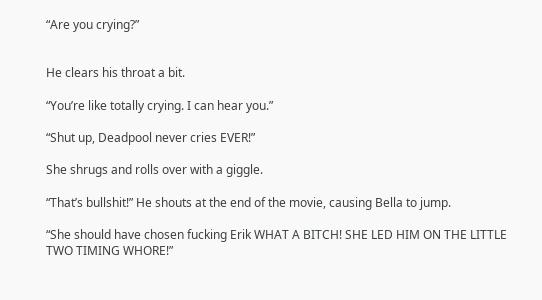“Are you crying?”


He clears his throat a bit.

“You’re like totally crying. I can hear you.”

“Shut up, Deadpool never cries EVER!”

She shrugs and rolls over with a giggle.

“That’s bullshit!” He shouts at the end of the movie, causing Bella to jump.

“She should have chosen fucking Erik WHAT A BITCH! SHE LED HIM ON THE LITTLE TWO TIMING WHORE!”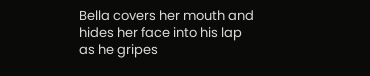Bella covers her mouth and hides her face into his lap as he gripes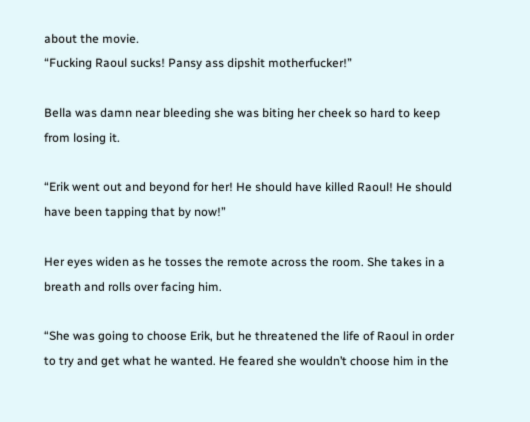about the movie.
“Fucking Raoul sucks! Pansy ass dipshit motherfucker!”

Bella was damn near bleeding she was biting her cheek so hard to keep from losing it.

“Erik went out and beyond for her! He should have killed Raoul! He should have been tapping that by now!”

Her eyes widen as he tosses the remote across the room. She takes in a breath and rolls over facing him.

“She was going to choose Erik, but he threatened the life of Raoul in order to try and get what he wanted. He feared she wouldn’t choose him in the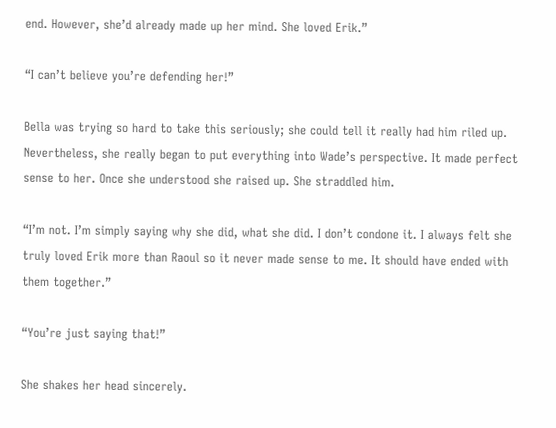end. However, she’d already made up her mind. She loved Erik.”

“I can’t believe you’re defending her!”

Bella was trying so hard to take this seriously; she could tell it really had him riled up. Nevertheless, she really began to put everything into Wade’s perspective. It made perfect sense to her. Once she understood she raised up. She straddled him.

“I’m not. I’m simply saying why she did, what she did. I don’t condone it. I always felt she truly loved Erik more than Raoul so it never made sense to me. It should have ended with them together.”

“You’re just saying that!”

She shakes her head sincerely.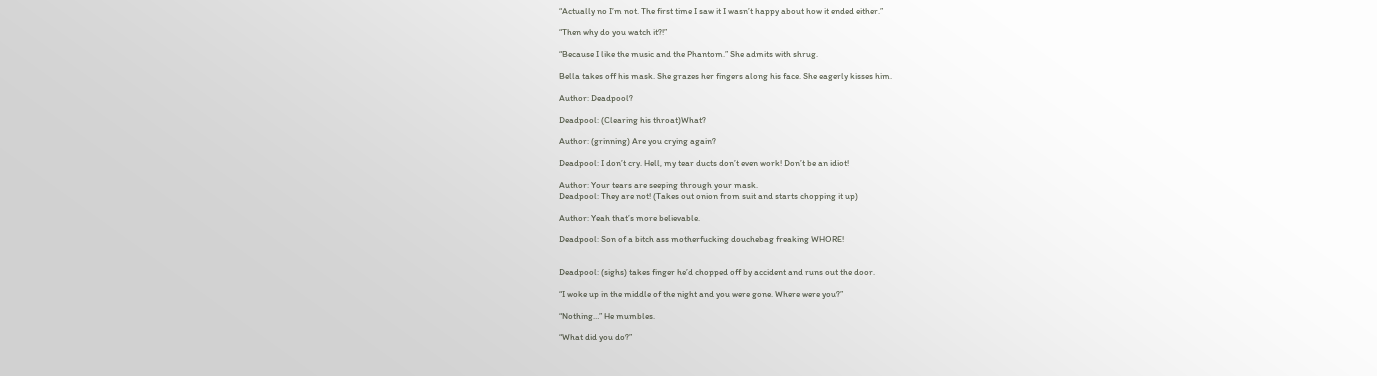“Actually no I’m not. The first time I saw it I wasn’t happy about how it ended either.”

“Then why do you watch it?!”

“Because I like the music and the Phantom.” She admits with shrug.

Bella takes off his mask. She grazes her fingers along his face. She eagerly kisses him.

Author: Deadpool?

Deadpool: (Clearing his throat)What?

Author: (grinning) Are you crying again?

Deadpool: I don’t cry. Hell, my tear ducts don’t even work! Don’t be an idiot!

Author: Your tears are seeping through your mask.
Deadpool: They are not! (Takes out onion from suit and starts chopping it up)

Author: Yeah that’s more believable.

Deadpool: Son of a bitch ass motherfucking douchebag freaking WHORE!


Deadpool: (sighs) takes finger he’d chopped off by accident and runs out the door.

“I woke up in the middle of the night and you were gone. Where were you?”

“Nothing…” He mumbles.

“What did you do?”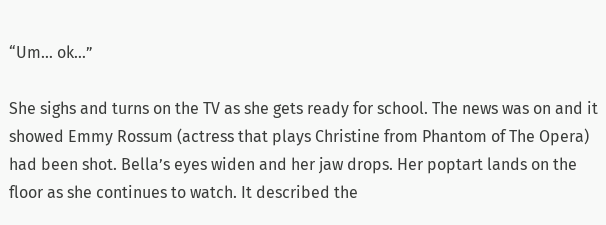“Um… ok…”

She sighs and turns on the TV as she gets ready for school. The news was on and it showed Emmy Rossum (actress that plays Christine from Phantom of The Opera) had been shot. Bella’s eyes widen and her jaw drops. Her poptart lands on the floor as she continues to watch. It described the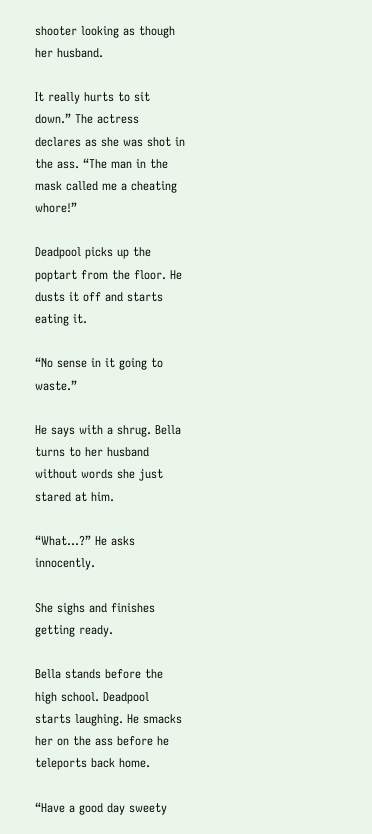shooter looking as though her husband.

It really hurts to sit down.” The actress declares as she was shot in the ass. “The man in the mask called me a cheating whore!”

Deadpool picks up the poptart from the floor. He dusts it off and starts eating it.

“No sense in it going to waste.”

He says with a shrug. Bella turns to her husband without words she just stared at him.

“What…?” He asks innocently.

She sighs and finishes getting ready.

Bella stands before the high school. Deadpool starts laughing. He smacks her on the ass before he teleports back home.

“Have a good day sweety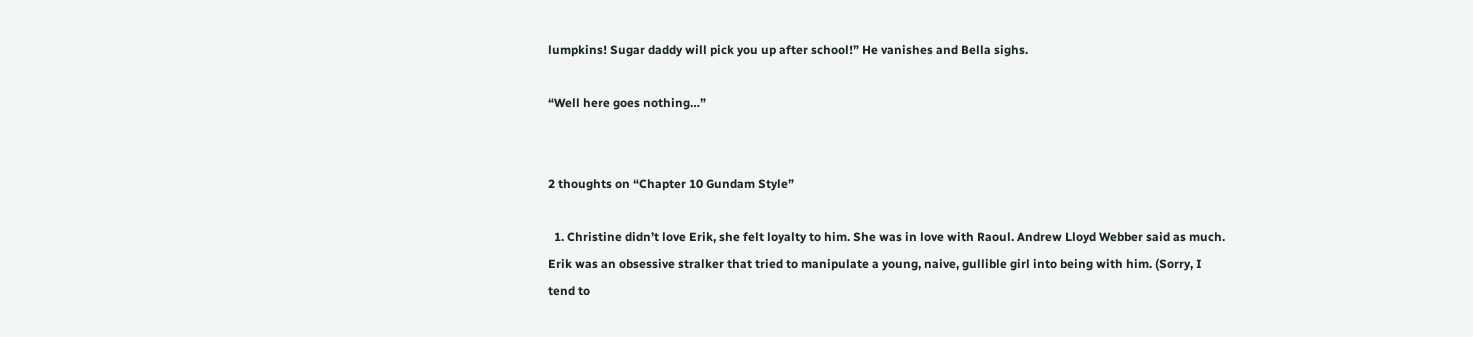lumpkins! Sugar daddy will pick you up after school!” He vanishes and Bella sighs.

“Well here goes nothing…”


2 thoughts on “Chapter 10 Gundam Style”

  1. Christine didn’t love Erik, she felt loyalty to him. She was in love with Raoul. Andrew Lloyd Webber said as much. Erik was an obsessive stralker that tried to manipulate a young, naive, gullible girl into being with him. (Sorry, I tend to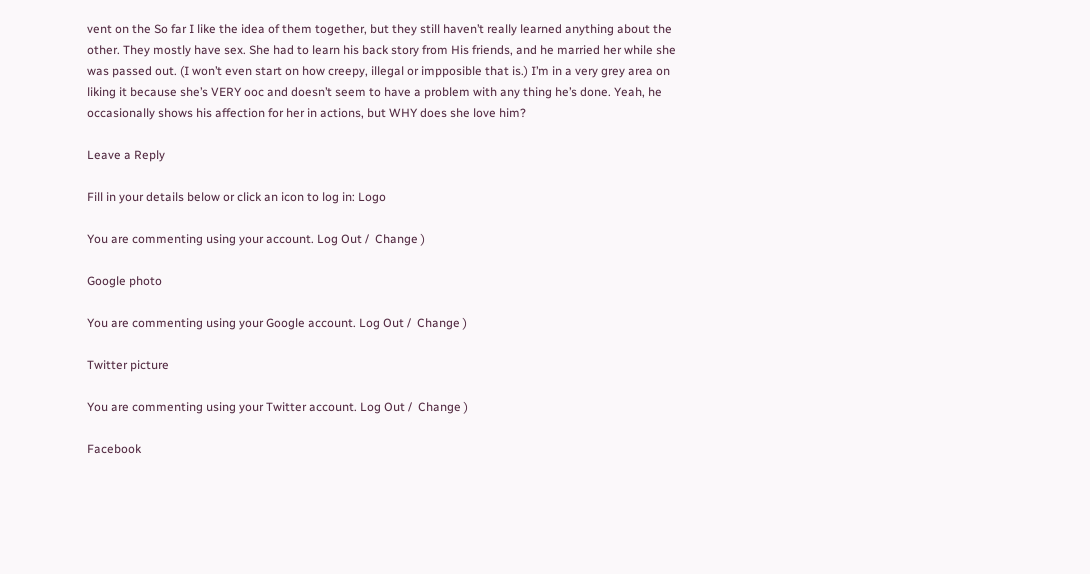vent on the So far I like the idea of them together, but they still haven’t really learned anything about the other. They mostly have sex. She had to learn his back story from His friends, and he married her while she was passed out. (I won’t even start on how creepy, illegal or impposible that is.) I’m in a very grey area on liking it because she’s VERY ooc and doesn’t seem to have a problem with any thing he’s done. Yeah, he occasionally shows his affection for her in actions, but WHY does she love him?

Leave a Reply

Fill in your details below or click an icon to log in: Logo

You are commenting using your account. Log Out /  Change )

Google photo

You are commenting using your Google account. Log Out /  Change )

Twitter picture

You are commenting using your Twitter account. Log Out /  Change )

Facebook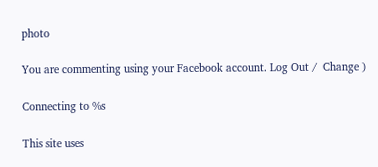photo

You are commenting using your Facebook account. Log Out /  Change )

Connecting to %s

This site uses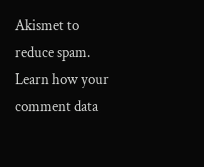Akismet to reduce spam. Learn how your comment data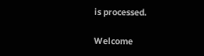is processed.

Welcome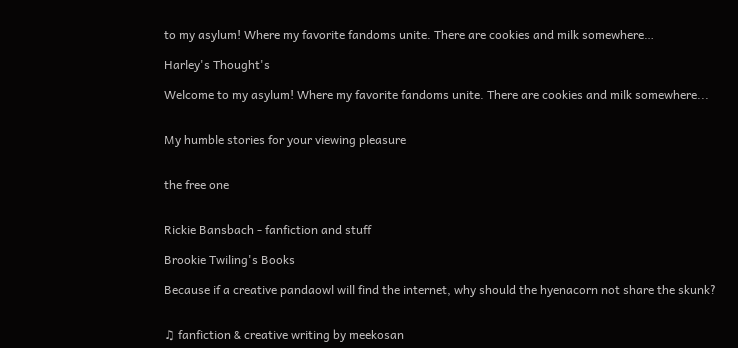to my asylum! Where my favorite fandoms unite. There are cookies and milk somewhere…

Harley's Thought's

Welcome to my asylum! Where my favorite fandoms unite. There are cookies and milk somewhere...


My humble stories for your viewing pleasure


the free one


Rickie Bansbach - fanfiction and stuff

Brookie Twiling's Books

Because if a creative pandaowl will find the internet, why should the hyenacorn not share the skunk?


♫ fanfiction & creative writing by meekosan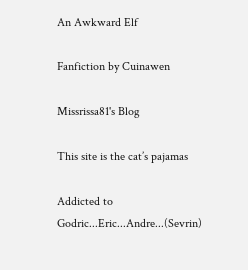An Awkward Elf

Fanfiction by Cuinawen

Missrissa81's Blog

This site is the cat’s pajamas

Addicted to Godric...Eric...Andre...(Sevrin)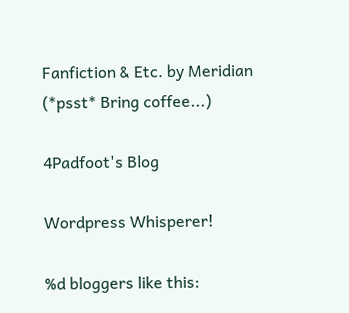Fanfiction & Etc. by Meridian (*psst* Bring coffee...)

4Padfoot's Blog

Wordpress Whisperer!

%d bloggers like this: